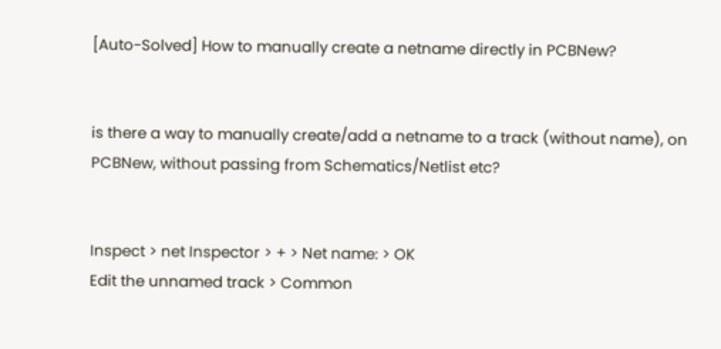[Auto-Solved] How to manually create a netname directly in PCBNew?


is there a way to manually create/add a netname to a track (without name), on PCBNew, without passing from Schematics/Netlist etc?


Inspect > net Inspector > + > Net name: > OK
Edit the unnamed track > Common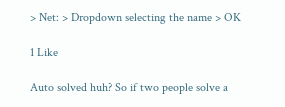> Net: > Dropdown selecting the name > OK

1 Like

Auto solved huh? So if two people solve a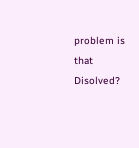problem is that Disolved?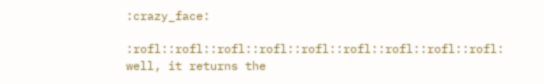:crazy_face:

:rofl::rofl::rofl::rofl::rofl::rofl::rofl::rofl::rofl: well, it returns the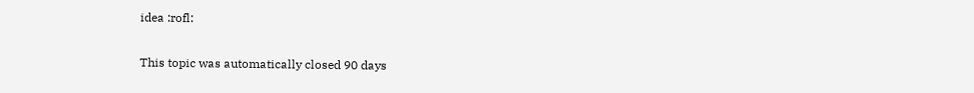idea :rofl:

This topic was automatically closed 90 days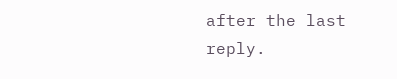after the last reply.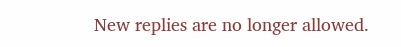New replies are no longer allowed.